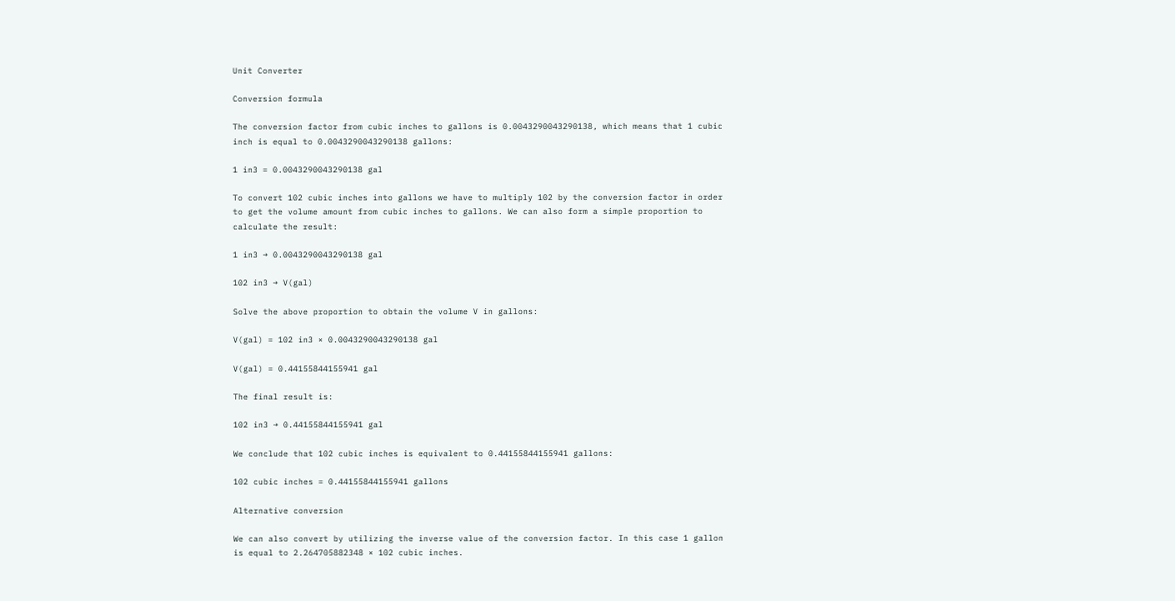Unit Converter

Conversion formula

The conversion factor from cubic inches to gallons is 0.0043290043290138, which means that 1 cubic inch is equal to 0.0043290043290138 gallons:

1 in3 = 0.0043290043290138 gal

To convert 102 cubic inches into gallons we have to multiply 102 by the conversion factor in order to get the volume amount from cubic inches to gallons. We can also form a simple proportion to calculate the result:

1 in3 → 0.0043290043290138 gal

102 in3 → V(gal)

Solve the above proportion to obtain the volume V in gallons:

V(gal) = 102 in3 × 0.0043290043290138 gal

V(gal) = 0.44155844155941 gal

The final result is:

102 in3 → 0.44155844155941 gal

We conclude that 102 cubic inches is equivalent to 0.44155844155941 gallons:

102 cubic inches = 0.44155844155941 gallons

Alternative conversion

We can also convert by utilizing the inverse value of the conversion factor. In this case 1 gallon is equal to 2.264705882348 × 102 cubic inches.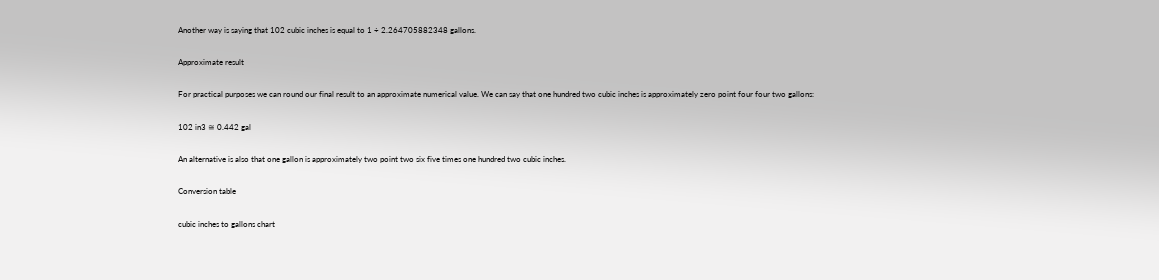Another way is saying that 102 cubic inches is equal to 1 ÷ 2.264705882348 gallons.

Approximate result

For practical purposes we can round our final result to an approximate numerical value. We can say that one hundred two cubic inches is approximately zero point four four two gallons:

102 in3 ≅ 0.442 gal

An alternative is also that one gallon is approximately two point two six five times one hundred two cubic inches.

Conversion table

cubic inches to gallons chart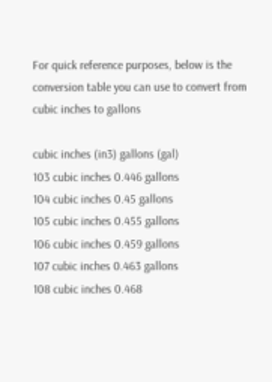For quick reference purposes, below is the conversion table you can use to convert from cubic inches to gallons

cubic inches (in3) gallons (gal)
103 cubic inches 0.446 gallons
104 cubic inches 0.45 gallons
105 cubic inches 0.455 gallons
106 cubic inches 0.459 gallons
107 cubic inches 0.463 gallons
108 cubic inches 0.468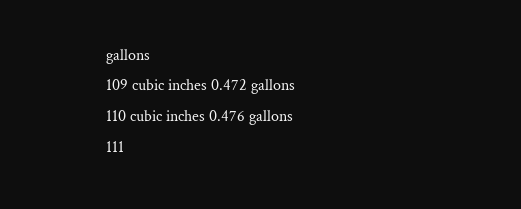gallons
109 cubic inches 0.472 gallons
110 cubic inches 0.476 gallons
111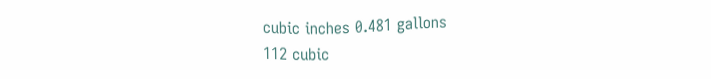cubic inches 0.481 gallons
112 cubic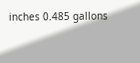inches 0.485 gallons